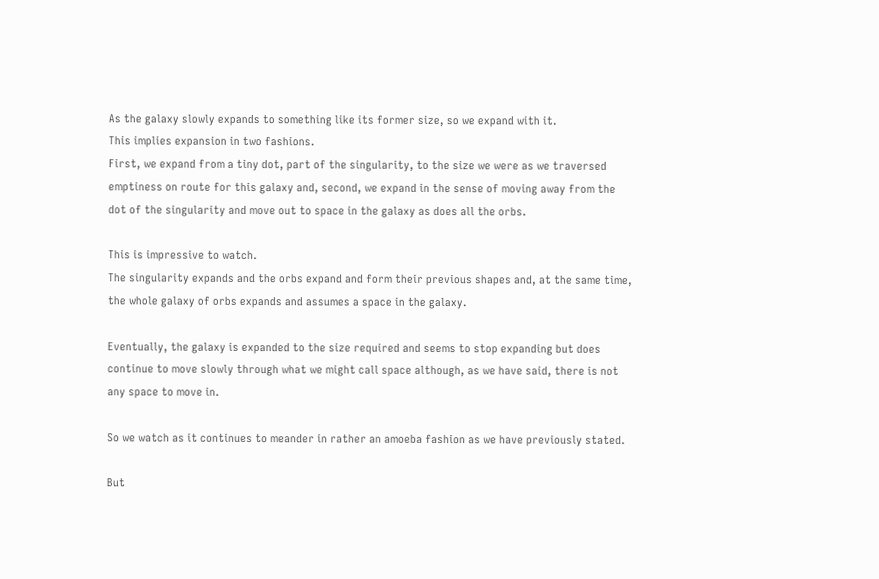As the galaxy slowly expands to something like its former size, so we expand with it.
This implies expansion in two fashions.
First, we expand from a tiny dot, part of the singularity, to the size we were as we traversed emptiness on route for this galaxy and, second, we expand in the sense of moving away from the dot of the singularity and move out to space in the galaxy as does all the orbs.

This is impressive to watch.
The singularity expands and the orbs expand and form their previous shapes and, at the same time, the whole galaxy of orbs expands and assumes a space in the galaxy.

Eventually, the galaxy is expanded to the size required and seems to stop expanding but does continue to move slowly through what we might call space although, as we have said, there is not any space to move in.

So we watch as it continues to meander in rather an amoeba fashion as we have previously stated.

But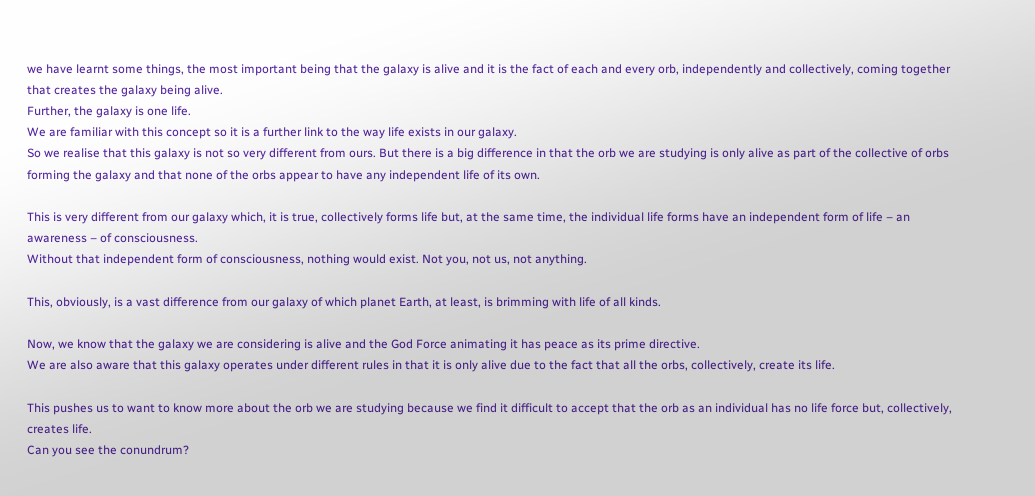we have learnt some things, the most important being that the galaxy is alive and it is the fact of each and every orb, independently and collectively, coming together that creates the galaxy being alive.
Further, the galaxy is one life.
We are familiar with this concept so it is a further link to the way life exists in our galaxy.
So we realise that this galaxy is not so very different from ours. But there is a big difference in that the orb we are studying is only alive as part of the collective of orbs forming the galaxy and that none of the orbs appear to have any independent life of its own.

This is very different from our galaxy which, it is true, collectively forms life but, at the same time, the individual life forms have an independent form of life – an awareness – of consciousness.
Without that independent form of consciousness, nothing would exist. Not you, not us, not anything.

This, obviously, is a vast difference from our galaxy of which planet Earth, at least, is brimming with life of all kinds.

Now, we know that the galaxy we are considering is alive and the God Force animating it has peace as its prime directive.
We are also aware that this galaxy operates under different rules in that it is only alive due to the fact that all the orbs, collectively, create its life.

This pushes us to want to know more about the orb we are studying because we find it difficult to accept that the orb as an individual has no life force but, collectively, creates life.
Can you see the conundrum?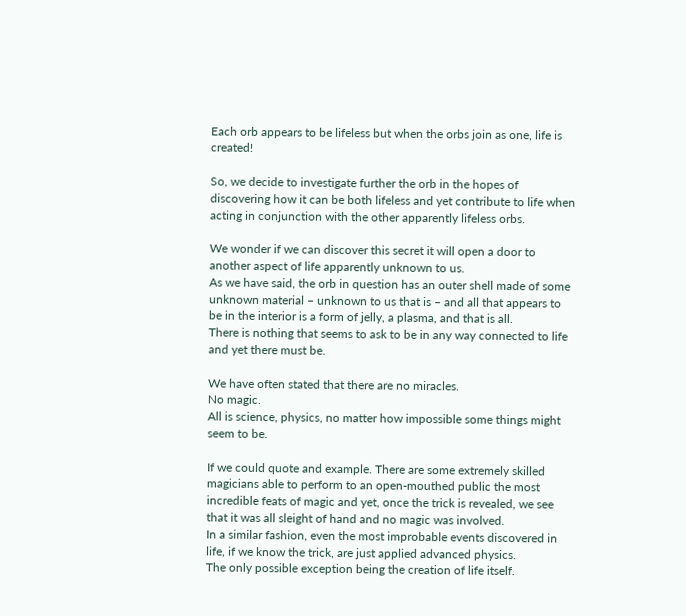Each orb appears to be lifeless but when the orbs join as one, life is created!

So, we decide to investigate further the orb in the hopes of discovering how it can be both lifeless and yet contribute to life when acting in conjunction with the other apparently lifeless orbs.

We wonder if we can discover this secret it will open a door to another aspect of life apparently unknown to us.
As we have said, the orb in question has an outer shell made of some unknown material – unknown to us that is – and all that appears to be in the interior is a form of jelly, a plasma, and that is all.
There is nothing that seems to ask to be in any way connected to life and yet there must be.

We have often stated that there are no miracles.
No magic.
All is science, physics, no matter how impossible some things might seem to be.

If we could quote and example. There are some extremely skilled magicians able to perform to an open-mouthed public the most incredible feats of magic and yet, once the trick is revealed, we see that it was all sleight of hand and no magic was involved.
In a similar fashion, even the most improbable events discovered in life, if we know the trick, are just applied advanced physics.
The only possible exception being the creation of life itself.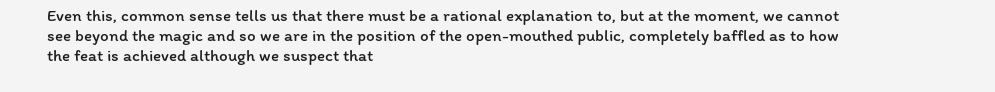Even this, common sense tells us that there must be a rational explanation to, but at the moment, we cannot see beyond the magic and so we are in the position of the open-mouthed public, completely baffled as to how the feat is achieved although we suspect that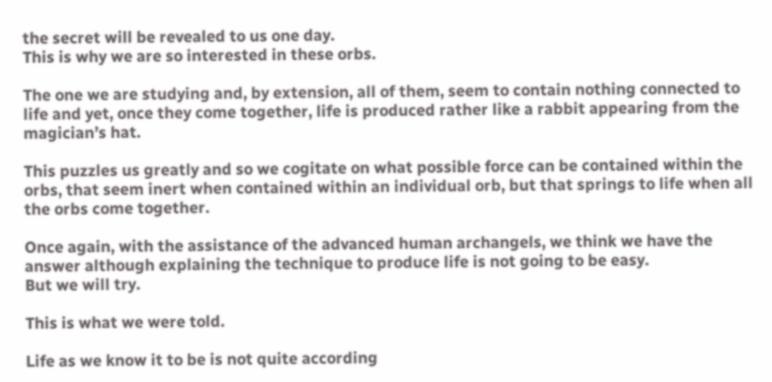the secret will be revealed to us one day.
This is why we are so interested in these orbs.

The one we are studying and, by extension, all of them, seem to contain nothing connected to life and yet, once they come together, life is produced rather like a rabbit appearing from the magician’s hat.

This puzzles us greatly and so we cogitate on what possible force can be contained within the orbs, that seem inert when contained within an individual orb, but that springs to life when all the orbs come together.

Once again, with the assistance of the advanced human archangels, we think we have the answer although explaining the technique to produce life is not going to be easy.
But we will try.

This is what we were told.

Life as we know it to be is not quite according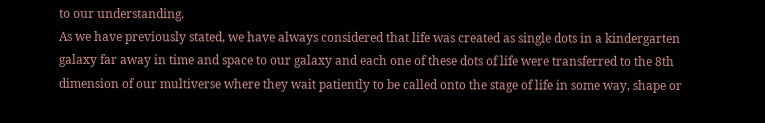to our understanding.
As we have previously stated, we have always considered that life was created as single dots in a kindergarten galaxy far away in time and space to our galaxy and each one of these dots of life were transferred to the 8th dimension of our multiverse where they wait patiently to be called onto the stage of life in some way, shape or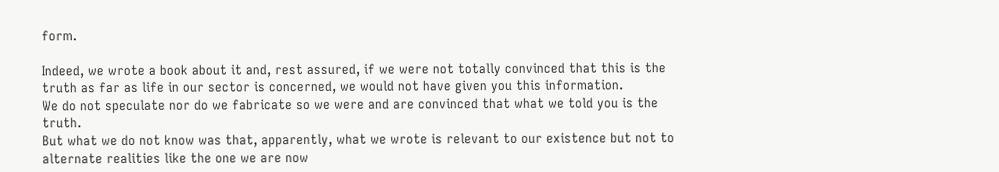form.

Indeed, we wrote a book about it and, rest assured, if we were not totally convinced that this is the truth as far as life in our sector is concerned, we would not have given you this information.
We do not speculate nor do we fabricate so we were and are convinced that what we told you is the truth.
But what we do not know was that, apparently, what we wrote is relevant to our existence but not to alternate realities like the one we are now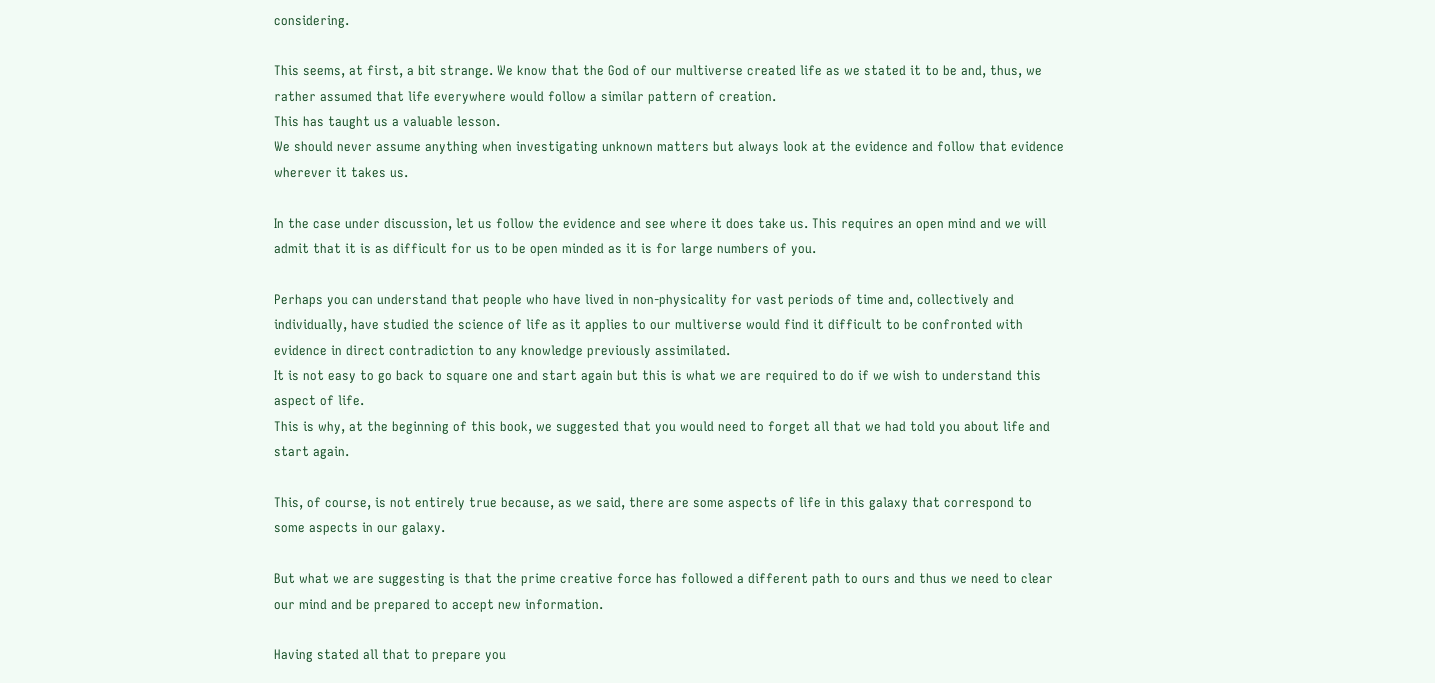considering.

This seems, at first, a bit strange. We know that the God of our multiverse created life as we stated it to be and, thus, we rather assumed that life everywhere would follow a similar pattern of creation.
This has taught us a valuable lesson.
We should never assume anything when investigating unknown matters but always look at the evidence and follow that evidence wherever it takes us.

In the case under discussion, let us follow the evidence and see where it does take us. This requires an open mind and we will admit that it is as difficult for us to be open minded as it is for large numbers of you.

Perhaps you can understand that people who have lived in non-physicality for vast periods of time and, collectively and individually, have studied the science of life as it applies to our multiverse would find it difficult to be confronted with evidence in direct contradiction to any knowledge previously assimilated.
It is not easy to go back to square one and start again but this is what we are required to do if we wish to understand this aspect of life.
This is why, at the beginning of this book, we suggested that you would need to forget all that we had told you about life and start again.

This, of course, is not entirely true because, as we said, there are some aspects of life in this galaxy that correspond to some aspects in our galaxy.

But what we are suggesting is that the prime creative force has followed a different path to ours and thus we need to clear our mind and be prepared to accept new information.

Having stated all that to prepare you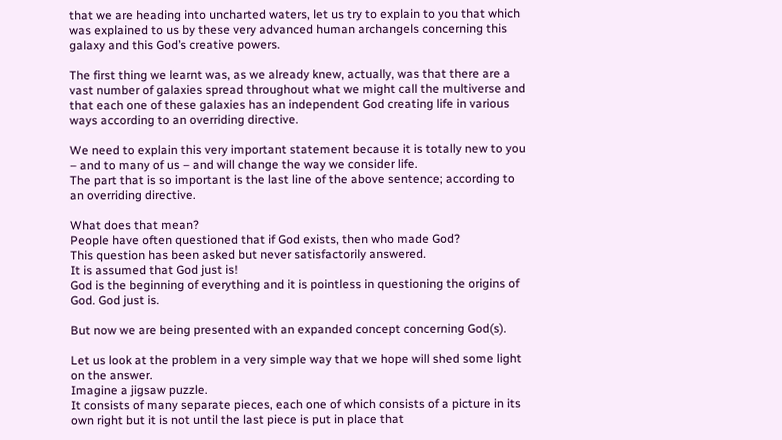that we are heading into uncharted waters, let us try to explain to you that which was explained to us by these very advanced human archangels concerning this galaxy and this God’s creative powers.

The first thing we learnt was, as we already knew, actually, was that there are a vast number of galaxies spread throughout what we might call the multiverse and that each one of these galaxies has an independent God creating life in various ways according to an overriding directive.

We need to explain this very important statement because it is totally new to you – and to many of us – and will change the way we consider life.
The part that is so important is the last line of the above sentence; according to an overriding directive.

What does that mean?
People have often questioned that if God exists, then who made God?
This question has been asked but never satisfactorily answered.
It is assumed that God just is!
God is the beginning of everything and it is pointless in questioning the origins of God. God just is.

But now we are being presented with an expanded concept concerning God(s).

Let us look at the problem in a very simple way that we hope will shed some light on the answer.
Imagine a jigsaw puzzle.
It consists of many separate pieces, each one of which consists of a picture in its own right but it is not until the last piece is put in place that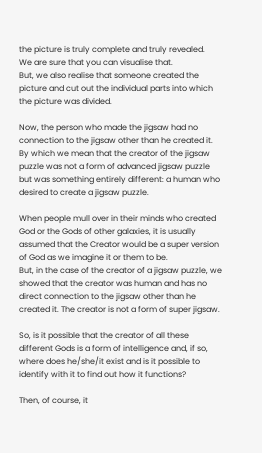the picture is truly complete and truly revealed.
We are sure that you can visualise that.
But, we also realise that someone created the picture and cut out the individual parts into which the picture was divided.

Now, the person who made the jigsaw had no connection to the jigsaw other than he created it. By which we mean that the creator of the jigsaw puzzle was not a form of advanced jigsaw puzzle but was something entirely different: a human who desired to create a jigsaw puzzle.

When people mull over in their minds who created God or the Gods of other galaxies, it is usually assumed that the Creator would be a super version of God as we imagine it or them to be.
But, in the case of the creator of a jigsaw puzzle, we showed that the creator was human and has no direct connection to the jigsaw other than he created it. The creator is not a form of super jigsaw.

So, is it possible that the creator of all these different Gods is a form of intelligence and, if so, where does he/she/it exist and is it possible to identify with it to find out how it functions?

Then, of course, it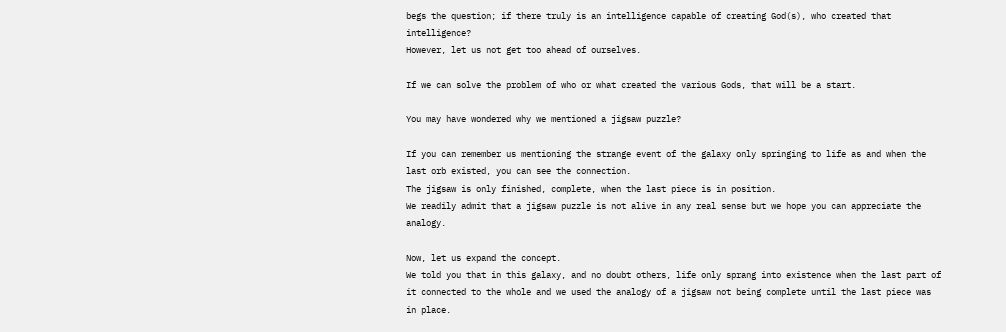begs the question; if there truly is an intelligence capable of creating God(s), who created that intelligence?
However, let us not get too ahead of ourselves.

If we can solve the problem of who or what created the various Gods, that will be a start.

You may have wondered why we mentioned a jigsaw puzzle?

If you can remember us mentioning the strange event of the galaxy only springing to life as and when the last orb existed, you can see the connection.
The jigsaw is only finished, complete, when the last piece is in position.
We readily admit that a jigsaw puzzle is not alive in any real sense but we hope you can appreciate the analogy.

Now, let us expand the concept.
We told you that in this galaxy, and no doubt others, life only sprang into existence when the last part of it connected to the whole and we used the analogy of a jigsaw not being complete until the last piece was in place.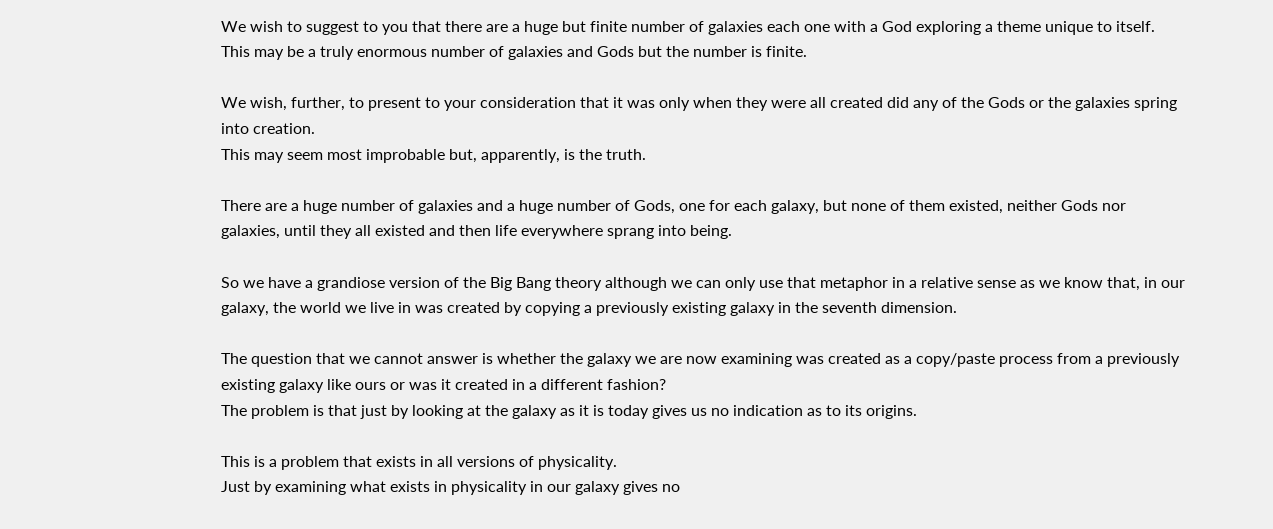We wish to suggest to you that there are a huge but finite number of galaxies each one with a God exploring a theme unique to itself. This may be a truly enormous number of galaxies and Gods but the number is finite.

We wish, further, to present to your consideration that it was only when they were all created did any of the Gods or the galaxies spring into creation.
This may seem most improbable but, apparently, is the truth.

There are a huge number of galaxies and a huge number of Gods, one for each galaxy, but none of them existed, neither Gods nor galaxies, until they all existed and then life everywhere sprang into being.

So we have a grandiose version of the Big Bang theory although we can only use that metaphor in a relative sense as we know that, in our galaxy, the world we live in was created by copying a previously existing galaxy in the seventh dimension.

The question that we cannot answer is whether the galaxy we are now examining was created as a copy/paste process from a previously existing galaxy like ours or was it created in a different fashion?
The problem is that just by looking at the galaxy as it is today gives us no indication as to its origins.

This is a problem that exists in all versions of physicality.
Just by examining what exists in physicality in our galaxy gives no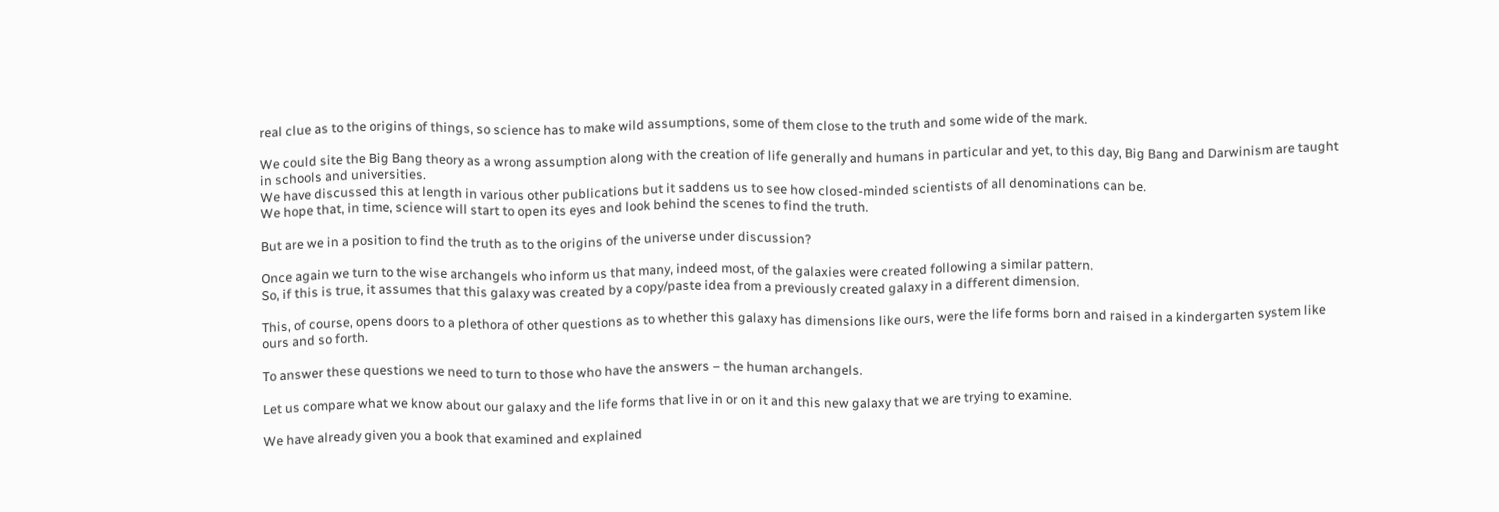real clue as to the origins of things, so science has to make wild assumptions, some of them close to the truth and some wide of the mark.

We could site the Big Bang theory as a wrong assumption along with the creation of life generally and humans in particular and yet, to this day, Big Bang and Darwinism are taught in schools and universities.
We have discussed this at length in various other publications but it saddens us to see how closed-minded scientists of all denominations can be.
We hope that, in time, science will start to open its eyes and look behind the scenes to find the truth.

But are we in a position to find the truth as to the origins of the universe under discussion?

Once again we turn to the wise archangels who inform us that many, indeed most, of the galaxies were created following a similar pattern.
So, if this is true, it assumes that this galaxy was created by a copy/paste idea from a previously created galaxy in a different dimension.

This, of course, opens doors to a plethora of other questions as to whether this galaxy has dimensions like ours, were the life forms born and raised in a kindergarten system like ours and so forth.

To answer these questions we need to turn to those who have the answers – the human archangels.

Let us compare what we know about our galaxy and the life forms that live in or on it and this new galaxy that we are trying to examine.

We have already given you a book that examined and explained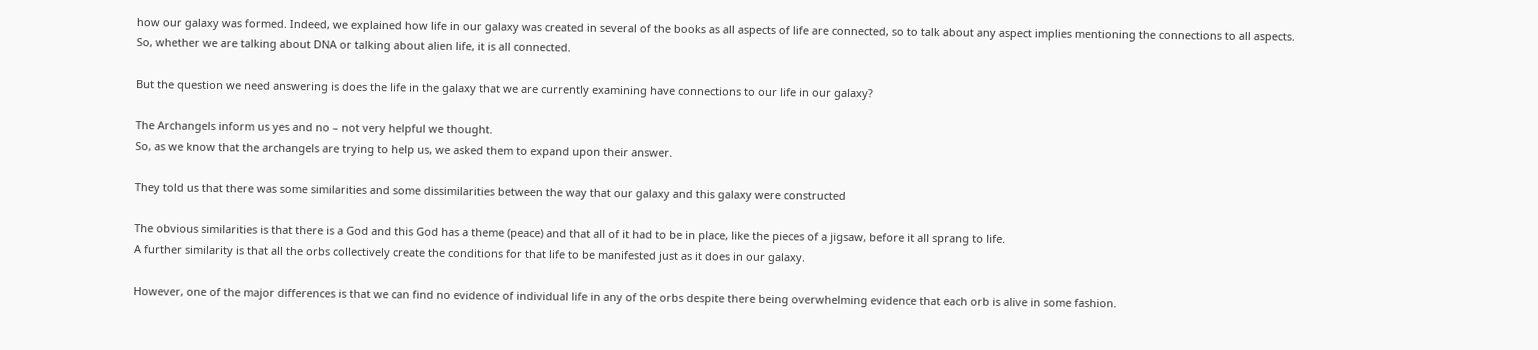how our galaxy was formed. Indeed, we explained how life in our galaxy was created in several of the books as all aspects of life are connected, so to talk about any aspect implies mentioning the connections to all aspects.
So, whether we are talking about DNA or talking about alien life, it is all connected.

But the question we need answering is does the life in the galaxy that we are currently examining have connections to our life in our galaxy?

The Archangels inform us yes and no – not very helpful we thought.
So, as we know that the archangels are trying to help us, we asked them to expand upon their answer.

They told us that there was some similarities and some dissimilarities between the way that our galaxy and this galaxy were constructed

The obvious similarities is that there is a God and this God has a theme (peace) and that all of it had to be in place, like the pieces of a jigsaw, before it all sprang to life.
A further similarity is that all the orbs collectively create the conditions for that life to be manifested just as it does in our galaxy.

However, one of the major differences is that we can find no evidence of individual life in any of the orbs despite there being overwhelming evidence that each orb is alive in some fashion.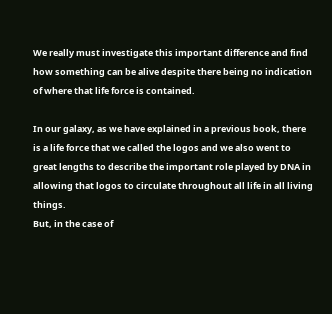We really must investigate this important difference and find how something can be alive despite there being no indication of where that life force is contained.

In our galaxy, as we have explained in a previous book, there is a life force that we called the logos and we also went to great lengths to describe the important role played by DNA in allowing that logos to circulate throughout all life in all living things.
But, in the case of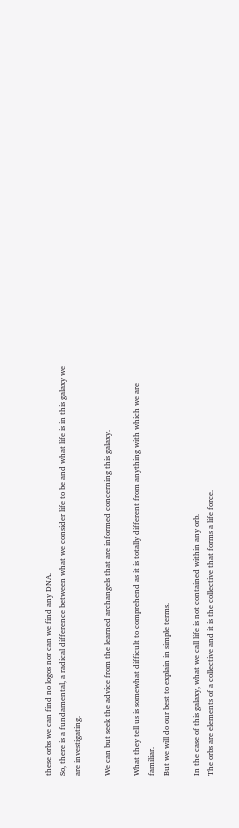these orbs we can find no logos nor can we find any DNA.
So, there is a fundamental, a radical difference between what we consider life to be and what life is in this galaxy we are investigating.

We can but seek the advice from the learned archangels that are informed concerning this galaxy.

What they tell us is somewhat difficult to comprehend as it is totally different from anything with which we are familiar.
But we will do our best to explain in simple terms.

In the case of this galaxy, what we call life is not contained within any orb.
The orbs are elements of a collective and it is the collective that forms a life force.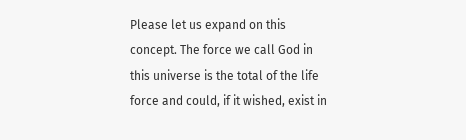Please let us expand on this concept. The force we call God in this universe is the total of the life force and could, if it wished, exist in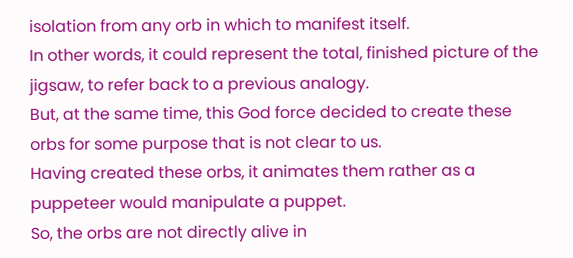isolation from any orb in which to manifest itself.
In other words, it could represent the total, finished picture of the jigsaw, to refer back to a previous analogy.
But, at the same time, this God force decided to create these orbs for some purpose that is not clear to us.
Having created these orbs, it animates them rather as a puppeteer would manipulate a puppet.
So, the orbs are not directly alive in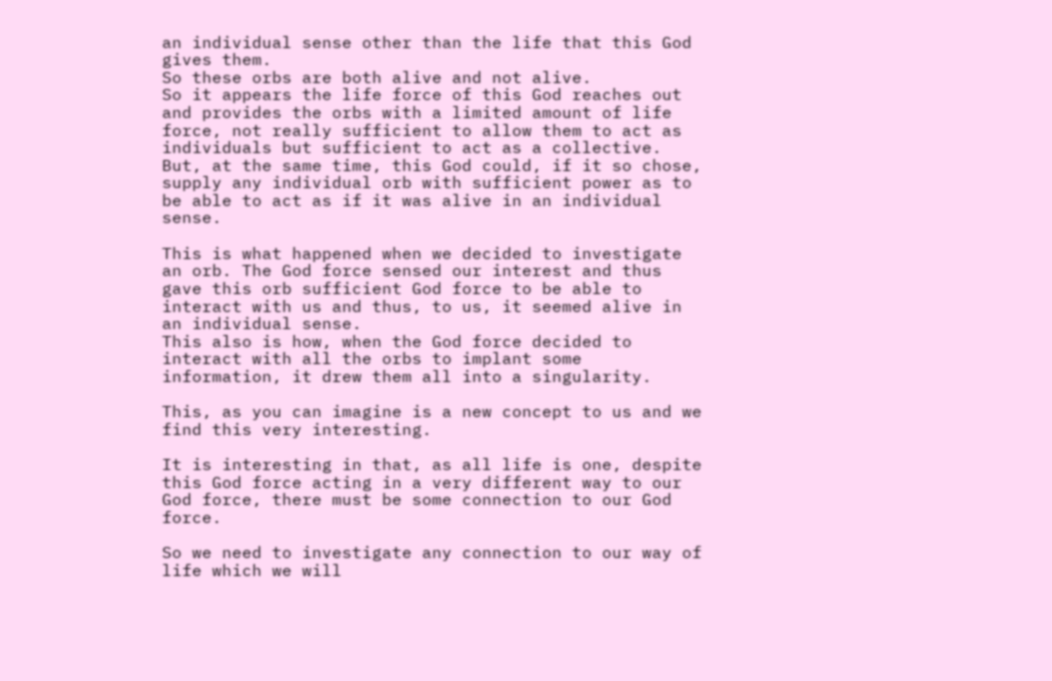an individual sense other than the life that this God gives them.
So these orbs are both alive and not alive.
So it appears the life force of this God reaches out and provides the orbs with a limited amount of life force, not really sufficient to allow them to act as individuals but sufficient to act as a collective.
But, at the same time, this God could, if it so chose, supply any individual orb with sufficient power as to be able to act as if it was alive in an individual sense.

This is what happened when we decided to investigate an orb. The God force sensed our interest and thus gave this orb sufficient God force to be able to interact with us and thus, to us, it seemed alive in an individual sense.
This also is how, when the God force decided to interact with all the orbs to implant some information, it drew them all into a singularity.

This, as you can imagine is a new concept to us and we find this very interesting.

It is interesting in that, as all life is one, despite this God force acting in a very different way to our God force, there must be some connection to our God force.

So we need to investigate any connection to our way of life which we will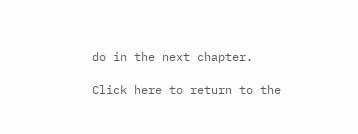do in the next chapter.

Click here to return to the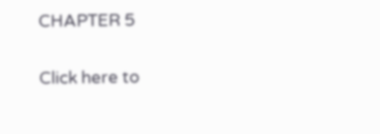CHAPTER 5

Click here to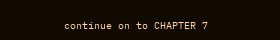continue on to CHAPTER 7